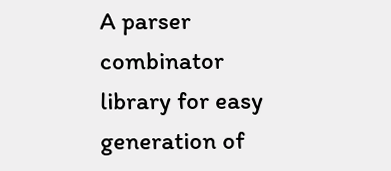A parser combinator library for easy generation of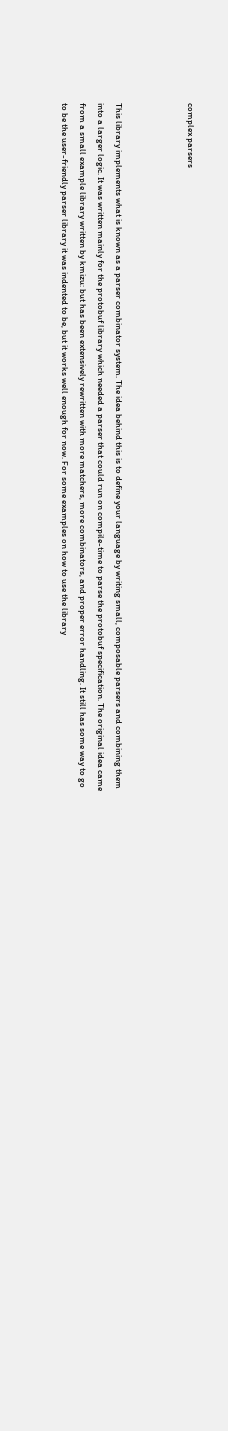complex parsers



This library implements what is known as a parser combinator system. The idea behind this is to define your language by writing small, composable parsers and combining them into a larger logic. It was written mainly for the protobuf library which needed a parser that could run on compile-time to parse the protobuf specification. The original idea came from a small example library written by kmizu: but has been extensively rewritten with more matchers, more combinators, and proper error handling. It still has some way to go to be the user-friendly parser library it was indented to be, but it works well enough for now. For some examples on how to use the library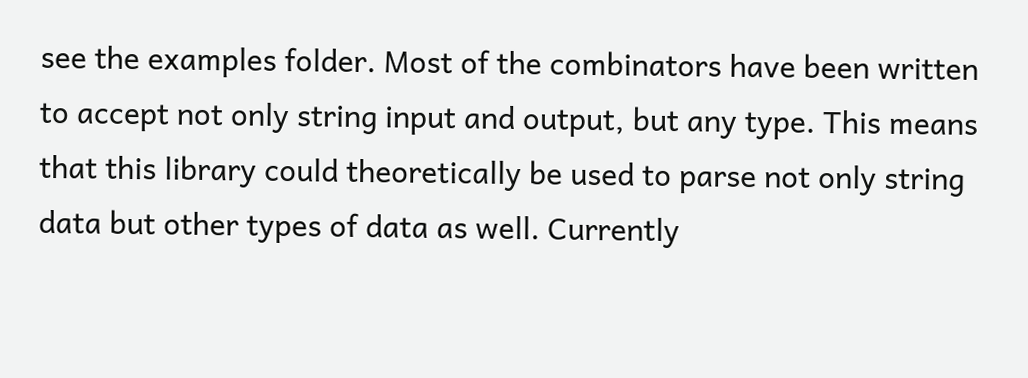see the examples folder. Most of the combinators have been written to accept not only string input and output, but any type. This means that this library could theoretically be used to parse not only string data but other types of data as well. Currently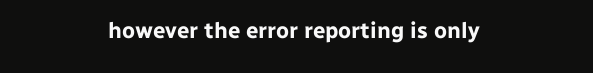however the error reporting is only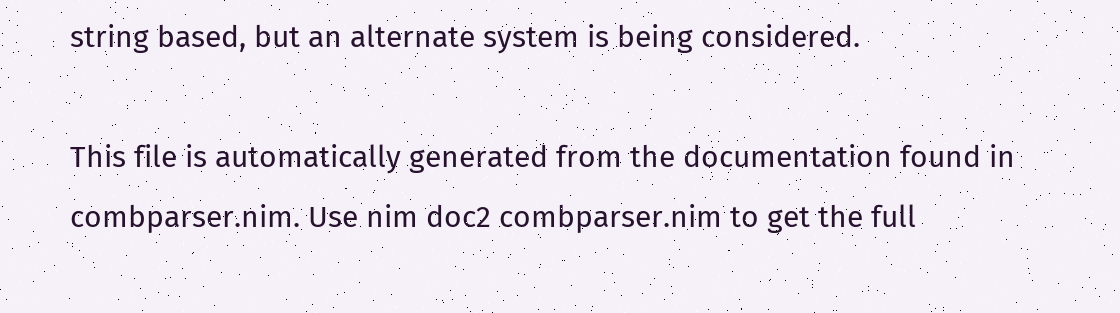string based, but an alternate system is being considered.

This file is automatically generated from the documentation found in combparser.nim. Use nim doc2 combparser.nim to get the full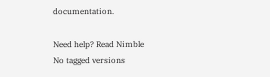documentation.

Need help? Read Nimble
No tagged versions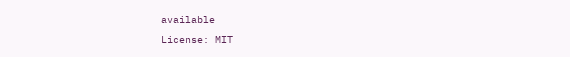available
License: MIT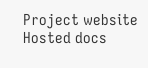Project website Hosted docs